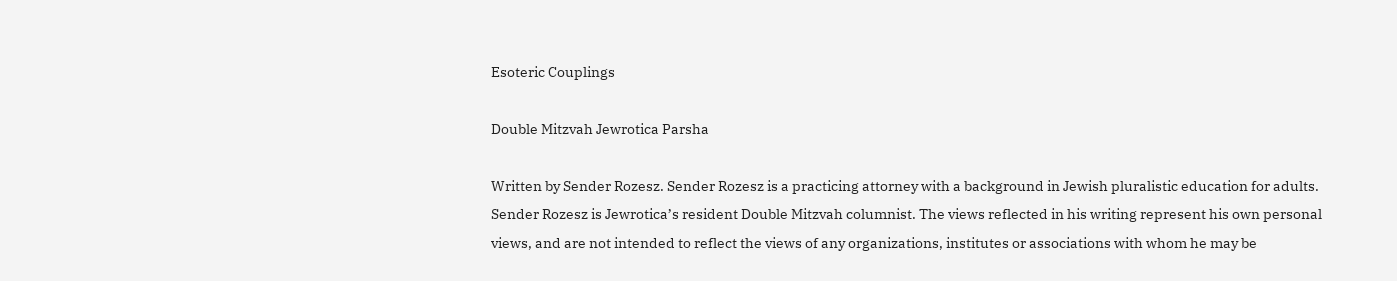Esoteric Couplings

Double Mitzvah Jewrotica Parsha

Written by Sender Rozesz. Sender Rozesz is a practicing attorney with a background in Jewish pluralistic education for adults. Sender Rozesz is Jewrotica’s resident Double Mitzvah columnist. The views reflected in his writing represent his own personal views, and are not intended to reflect the views of any organizations, institutes or associations with whom he may be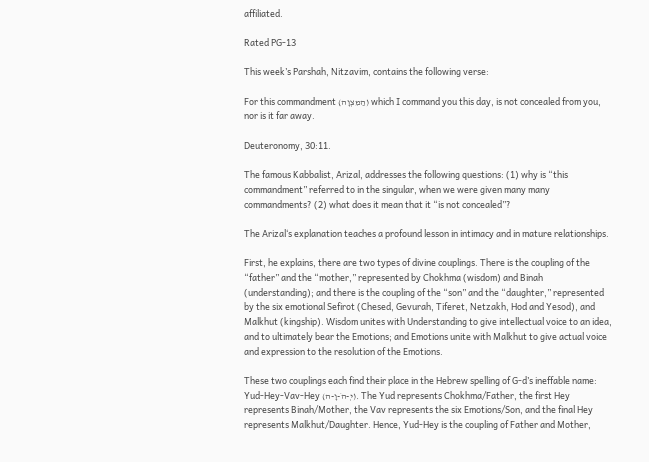affiliated.

Rated PG-13

This week’s Parshah, Nitzavim, contains the following verse:

For this commandment (הַמִּצְוָה) which I command you this day, is not concealed from you, nor is it far away.

Deuteronomy, 30:11.

The famous Kabbalist, Arizal, addresses the following questions: (1) why is “this commandment” referred to in the singular, when we were given many many commandments? (2) what does it mean that it “is not concealed”?

The Arizal‘s explanation teaches a profound lesson in intimacy and in mature relationships.

First, he explains, there are two types of divine couplings. There is the coupling of the “father” and the “mother,” represented by Chokhma (wisdom) and Binah (understanding); and there is the coupling of the “son” and the “daughter,” represented by the six emotional Sefirot (Chesed, Gevurah, Tiferet, Netzakh, Hod and Yesod), and Malkhut (kingship). Wisdom unites with Understanding to give intellectual voice to an idea, and to ultimately bear the Emotions; and Emotions unite with Malkhut to give actual voice and expression to the resolution of the Emotions.

These two couplings each find their place in the Hebrew spelling of G-d’s ineffable name: Yud-Hey-Vav-Hey (יְ-הֹ-וָ-ה). The Yud represents Chokhma/Father, the first Hey represents Binah/Mother, the Vav represents the six Emotions/Son, and the final Hey represents Malkhut/Daughter. Hence, Yud-Hey is the coupling of Father and Mother,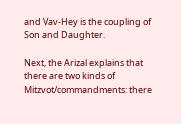and Vav-Hey is the coupling of Son and Daughter.

Next, the Arizal explains that there are two kinds of Mitzvot/commandments: there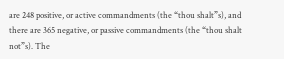are 248 positive, or active commandments (the “thou shalt”s), and there are 365 negative, or passive commandments (the “thou shalt not”s). The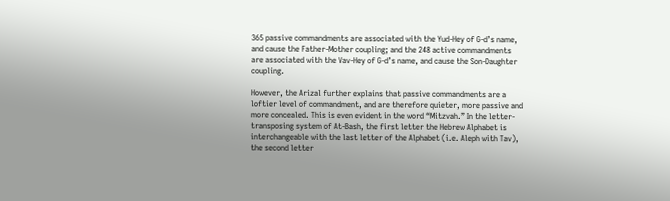365 passive commandments are associated with the Yud-Hey of G-d’s name, and cause the Father-Mother coupling; and the 248 active commandments are associated with the Vav-Hey of G-d’s name, and cause the Son-Daughter coupling.

However, the Arizal further explains that passive commandments are a loftier level of commandment, and are therefore quieter, more passive and more concealed. This is even evident in the word “Mitzvah.” In the letter-transposing system of At-Bash, the first letter the Hebrew Alphabet is interchangeable with the last letter of the Alphabet (i.e. Aleph with Tav), the second letter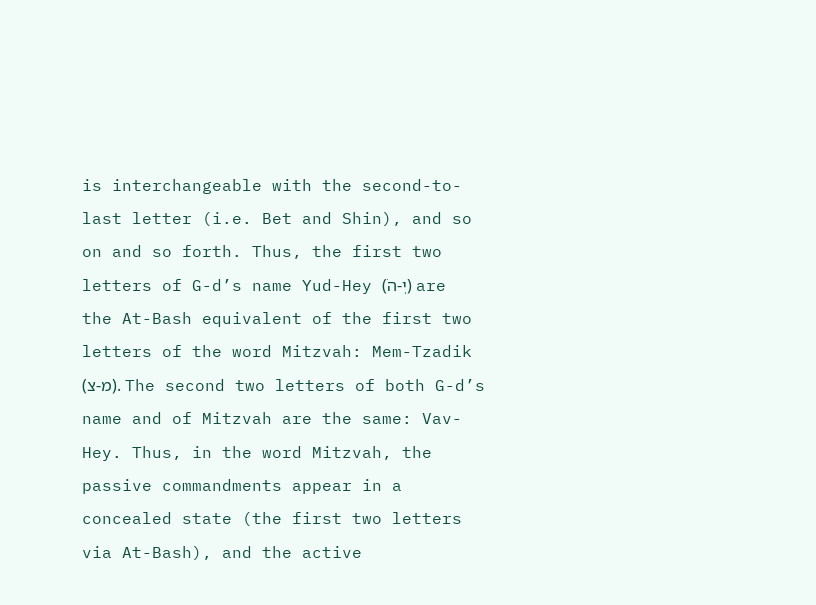is interchangeable with the second-to-last letter (i.e. Bet and Shin), and so on and so forth. Thus, the first two letters of G-d’s name Yud-Hey (יְ-הֹ) are the At-Bash equivalent of the first two letters of the word Mitzvah: Mem-Tzadik (מ-צ). The second two letters of both G-d’s name and of Mitzvah are the same: Vav-Hey. Thus, in the word Mitzvah, the passive commandments appear in a concealed state (the first two letters via At-Bash), and the active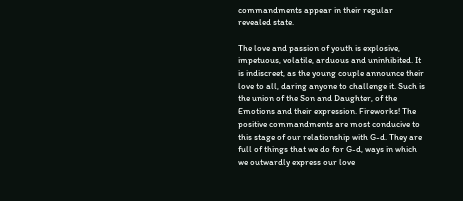commandments appear in their regular revealed state.

The love and passion of youth is explosive, impetuous, volatile, arduous and uninhibited. It is indiscreet, as the young couple announce their love to all, daring anyone to challenge it. Such is the union of the Son and Daughter, of the Emotions and their expression. Fireworks! The positive commandments are most conducive to this stage of our relationship with G-d. They are full of things that we do for G-d, ways in which we outwardly express our love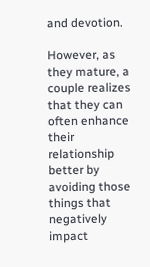and devotion.

However, as they mature, a couple realizes that they can often enhance their relationship better by avoiding those things that negatively impact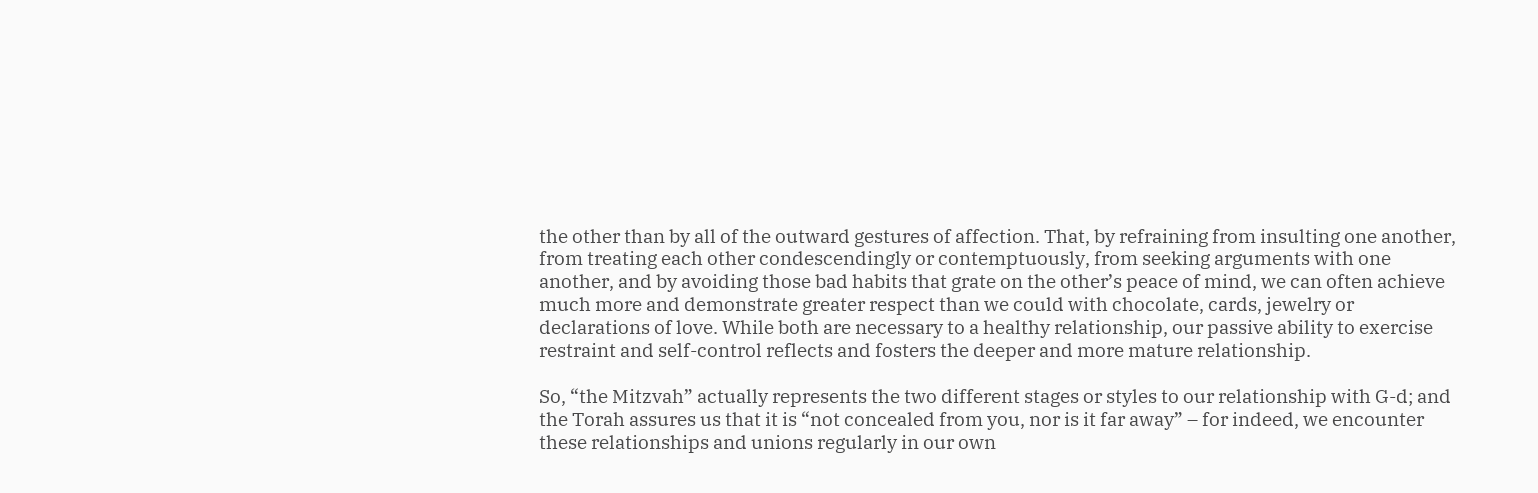the other than by all of the outward gestures of affection. That, by refraining from insulting one another, from treating each other condescendingly or contemptuously, from seeking arguments with one another, and by avoiding those bad habits that grate on the other’s peace of mind, we can often achieve much more and demonstrate greater respect than we could with chocolate, cards, jewelry or declarations of love. While both are necessary to a healthy relationship, our passive ability to exercise restraint and self-control reflects and fosters the deeper and more mature relationship.

So, “the Mitzvah” actually represents the two different stages or styles to our relationship with G-d; and the Torah assures us that it is “not concealed from you, nor is it far away” – for indeed, we encounter these relationships and unions regularly in our own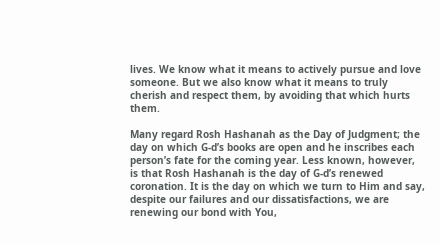lives. We know what it means to actively pursue and love someone. But we also know what it means to truly cherish and respect them, by avoiding that which hurts them.

Many regard Rosh Hashanah as the Day of Judgment; the day on which G-d’s books are open and he inscribes each person’s fate for the coming year. Less known, however, is that Rosh Hashanah is the day of G-d’s renewed coronation. It is the day on which we turn to Him and say, despite our failures and our dissatisfactions, we are renewing our bond with You,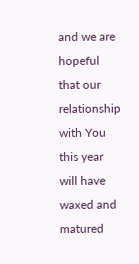and we are hopeful that our relationship with You this year will have waxed and matured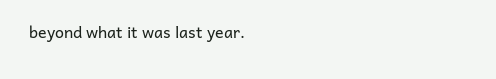beyond what it was last year.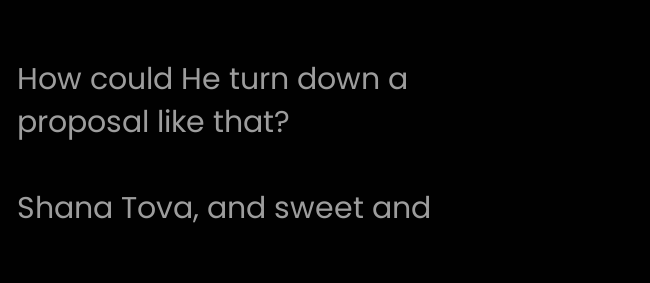How could He turn down a proposal like that?

Shana Tova, and sweet and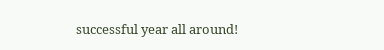successful year all around!